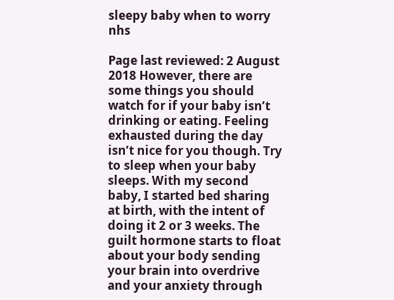sleepy baby when to worry nhs

Page last reviewed: 2 August 2018 However, there are some things you should watch for if your baby isn’t drinking or eating. Feeling exhausted during the day isn’t nice for you though. Try to sleep when your baby sleeps. With my second baby, I started bed sharing at birth, with the intent of doing it 2 or 3 weeks. The guilt hormone starts to float about your body sending your brain into overdrive and your anxiety through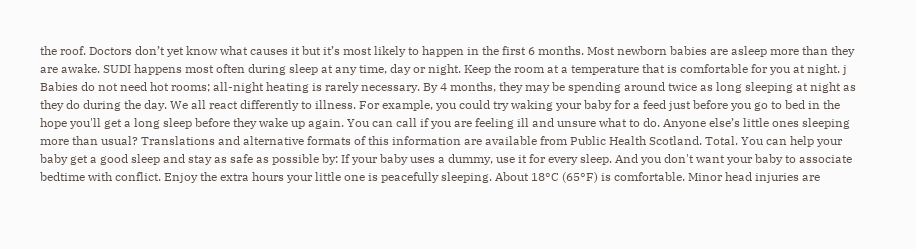the roof. Doctors don’t yet know what causes it but it’s most likely to happen in the first 6 months. Most newborn babies are asleep more than they are awake. SUDI happens most often during sleep at any time, day or night. Keep the room at a temperature that is comfortable for you at night. j Babies do not need hot rooms; all-night heating is rarely necessary. By 4 months, they may be spending around twice as long sleeping at night as they do during the day. We all react differently to illness. For example, you could try waking your baby for a feed just before you go to bed in the hope you'll get a long sleep before they wake up again. You can call if you are feeling ill and unsure what to do. Anyone else’s little ones sleeping more than usual? Translations and alternative formats of this information are available from Public Health Scotland. Total. You can help your baby get a good sleep and stay as safe as possible by: If your baby uses a dummy, use it for every sleep. And you don't want your baby to associate bedtime with conflict. Enjoy the extra hours your little one is peacefully sleeping. About 18°C (65°F) is comfortable. Minor head injuries are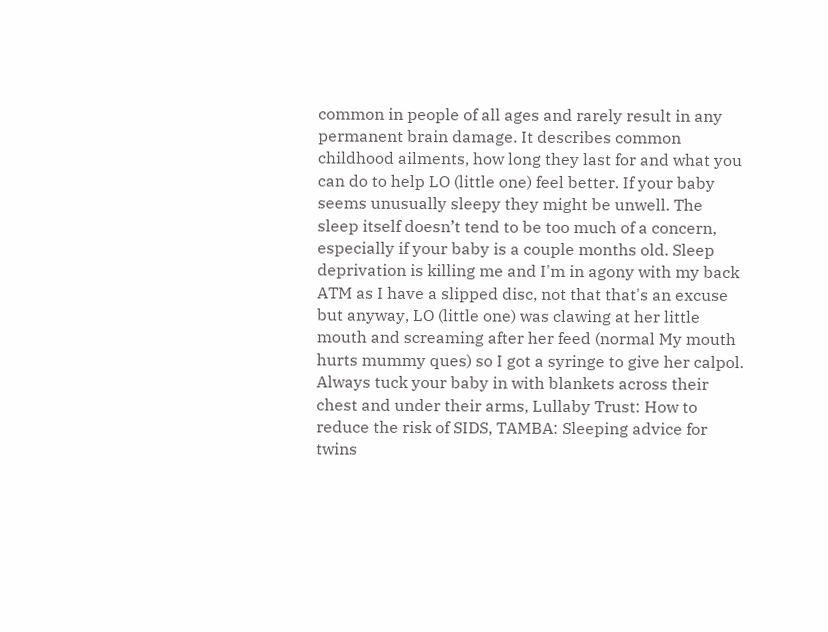common in people of all ages and rarely result in any permanent brain damage. It describes common childhood ailments, how long they last for and what you can do to help LO (little one) feel better. If your baby seems unusually sleepy they might be unwell. The sleep itself doesn’t tend to be too much of a concern, especially if your baby is a couple months old. Sleep deprivation is killing me and I'm in agony with my back ATM as I have a slipped disc, not that that's an excuse but anyway, LO (little one) was clawing at her little mouth and screaming after her feed (normal My mouth hurts mummy ques) so I got a syringe to give her calpol. Always tuck your baby in with blankets across their chest and under their arms, Lullaby Trust: How to reduce the risk of SIDS, TAMBA: Sleeping advice for twins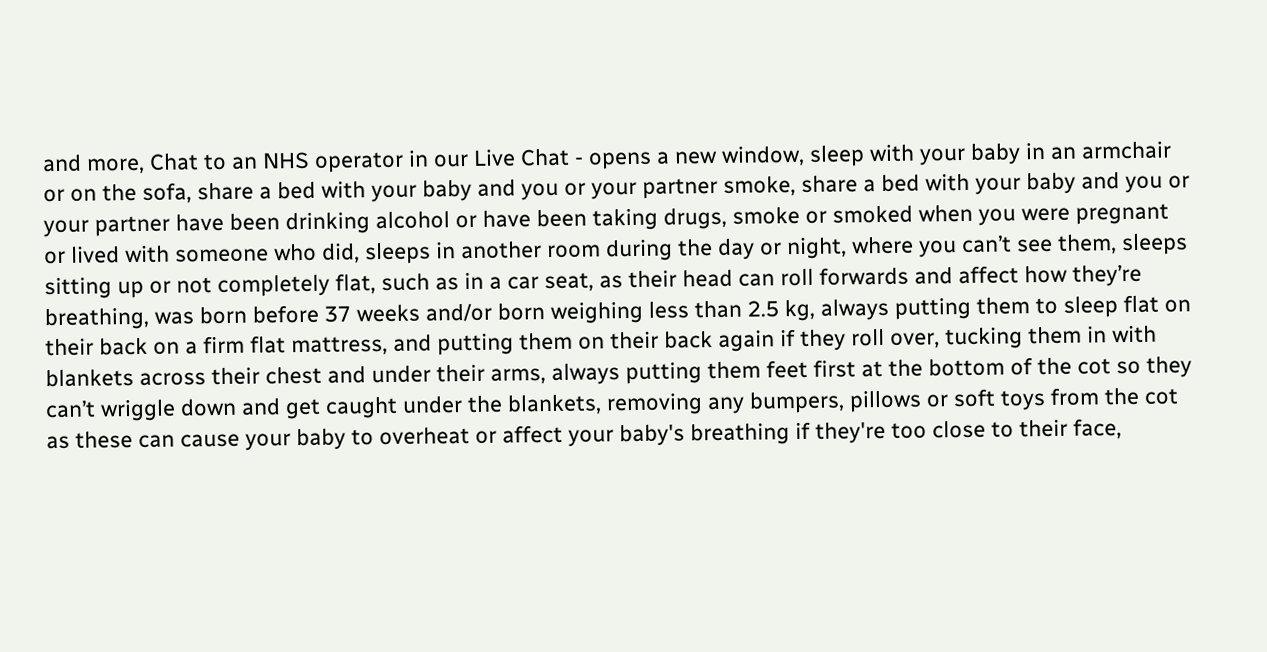and more, Chat to an NHS operator in our Live Chat - opens a new window, sleep with your baby in an armchair or on the sofa, share a bed with your baby and you or your partner smoke, share a bed with your baby and you or your partner have been drinking alcohol or have been taking drugs, smoke or smoked when you were pregnant or lived with someone who did, sleeps in another room during the day or night, where you can’t see them, sleeps sitting up or not completely flat, such as in a car seat, as their head can roll forwards and affect how they’re breathing, was born before 37 weeks and/or born weighing less than 2.5 kg, always putting them to sleep flat on their back on a firm flat mattress, and putting them on their back again if they roll over, tucking them in with blankets across their chest and under their arms, always putting them feet first at the bottom of the cot so they can’t wriggle down and get caught under the blankets, removing any bumpers, pillows or soft toys from the cot as these can cause your baby to overheat or affect your baby's breathing if they're too close to their face,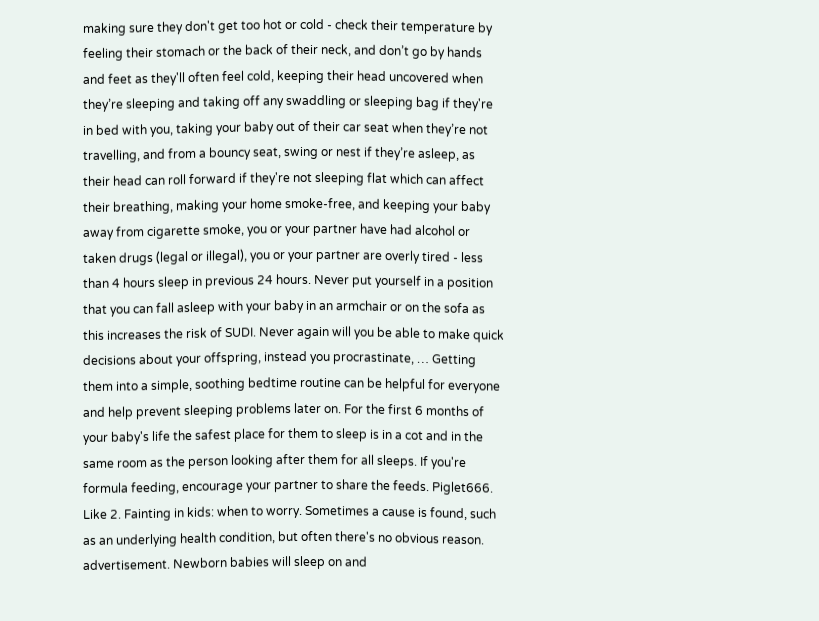making sure they don't get too hot or cold - check their temperature by feeling their stomach or the back of their neck, and don’t go by hands and feet as they'll often feel cold, keeping their head uncovered when they’re sleeping and taking off any swaddling or sleeping bag if they're in bed with you, taking your baby out of their car seat when they’re not travelling, and from a bouncy seat, swing or nest if they’re asleep, as their head can roll forward if they're not sleeping flat which can affect their breathing, making your home smoke-free, and keeping your baby away from cigarette smoke, you or your partner have had alcohol or taken drugs (legal or illegal), you or your partner are overly tired - less than 4 hours sleep in previous 24 hours. Never put yourself in a position that you can fall asleep with your baby in an armchair or on the sofa as this increases the risk of SUDI. Never again will you be able to make quick decisions about your offspring, instead you procrastinate, … Getting them into a simple, soothing bedtime routine can be helpful for everyone and help prevent sleeping problems later on. For the first 6 months of your baby's life the safest place for them to sleep is in a cot and in the same room as the person looking after them for all sleeps. If you're formula feeding, encourage your partner to share the feeds. Piglet666. Like 2. Fainting in kids: when to worry. Sometimes a cause is found, such as an underlying health condition, but often there's no obvious reason. advertisement. Newborn babies will sleep on and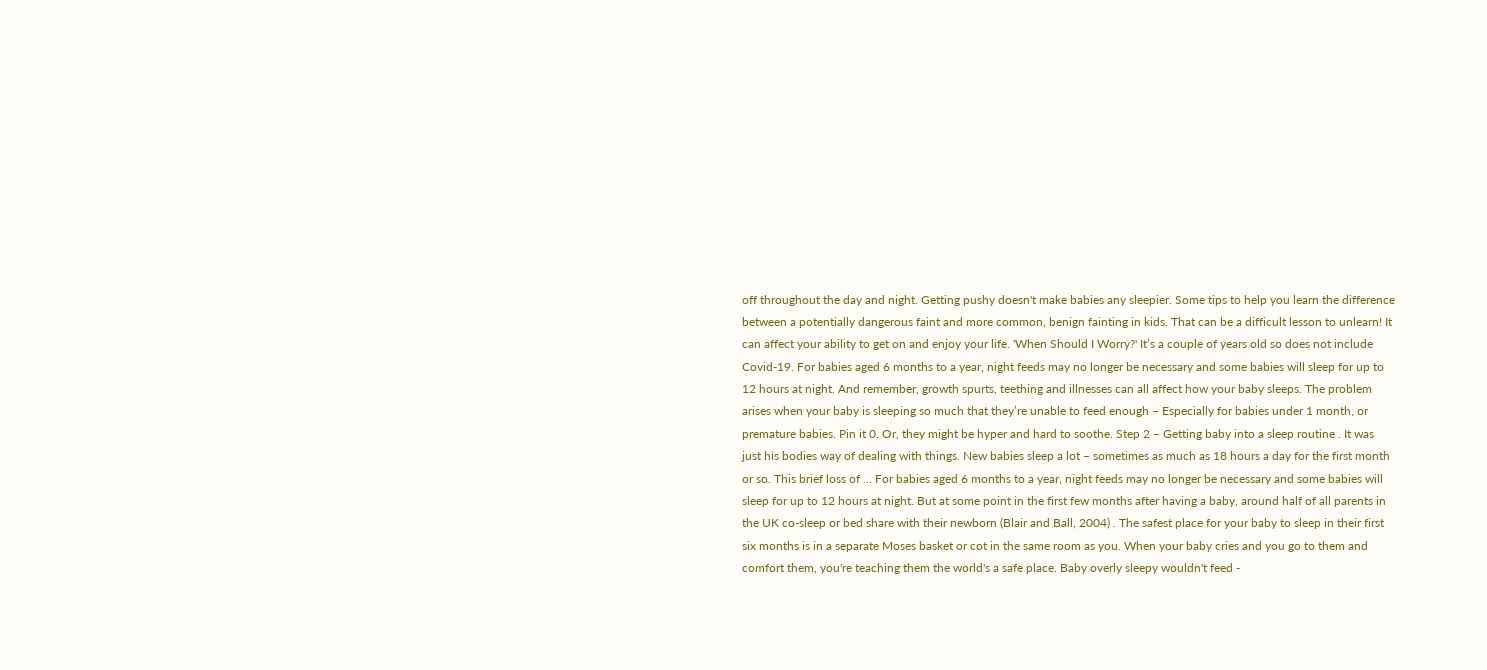off throughout the day and night. Getting pushy doesn't make babies any sleepier. Some tips to help you learn the difference between a potentially dangerous faint and more common, benign fainting in kids. That can be a difficult lesson to unlearn! It can affect your ability to get on and enjoy your life. 'When Should I Worry?' It’s a couple of years old so does not include Covid-19. For babies aged 6 months to a year, night feeds may no longer be necessary and some babies will sleep for up to 12 hours at night. And remember, growth spurts, teething and illnesses can all affect how your baby sleeps. The problem arises when your baby is sleeping so much that they’re unable to feed enough – Especially for babies under 1 month, or premature babies. Pin it 0. Or, they might be hyper and hard to soothe. Step 2 – Getting baby into a sleep routine . It was just his bodies way of dealing with things. New babies sleep a lot – sometimes as much as 18 hours a day for the first month or so. This brief loss of … For babies aged 6 months to a year, night feeds may no longer be necessary and some babies will sleep for up to 12 hours at night. But at some point in the first few months after having a baby, around half of all parents in the UK co-sleep or bed share with their newborn (Blair and Ball, 2004) . The safest place for your baby to sleep in their first six months is in a separate Moses basket or cot in the same room as you. When your baby cries and you go to them and comfort them, you're teaching them the world's a safe place. Baby overly sleepy wouldn't feed -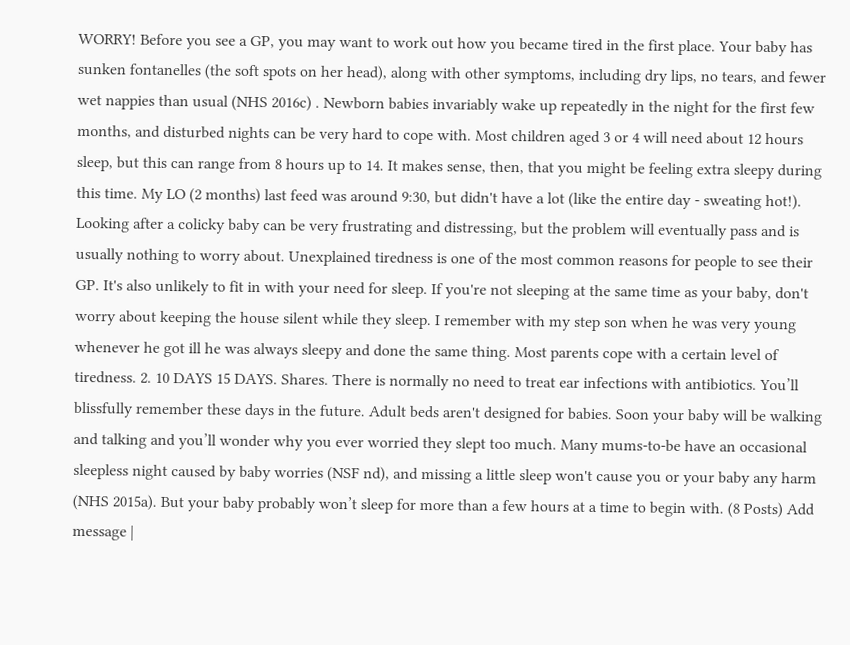WORRY! Before you see a GP, you may want to work out how you became tired in the first place. Your baby has sunken fontanelles (the soft spots on her head), along with other symptoms, including dry lips, no tears, and fewer wet nappies than usual (NHS 2016c) . Newborn babies invariably wake up repeatedly in the night for the first few months, and disturbed nights can be very hard to cope with. Most children aged 3 or 4 will need about 12 hours sleep, but this can range from 8 hours up to 14. It makes sense, then, that you might be feeling extra sleepy during this time. My LO (2 months) last feed was around 9:30, but didn't have a lot (like the entire day - sweating hot!). Looking after a colicky baby can be very frustrating and distressing, but the problem will eventually pass and is usually nothing to worry about. Unexplained tiredness is one of the most common reasons for people to see their GP. It's also unlikely to fit in with your need for sleep. If you're not sleeping at the same time as your baby, don't worry about keeping the house silent while they sleep. I remember with my step son when he was very young whenever he got ill he was always sleepy and done the same thing. Most parents cope with a certain level of tiredness. 2. 10 DAYS 15 DAYS. Shares. There is normally no need to treat ear infections with antibiotics. You’ll blissfully remember these days in the future. Adult beds aren't designed for babies. Soon your baby will be walking and talking and you’ll wonder why you ever worried they slept too much. Many mums-to-be have an occasional sleepless night caused by baby worries (NSF nd), and missing a little sleep won't cause you or your baby any harm (NHS 2015a). But your baby probably won’t sleep for more than a few hours at a time to begin with. (8 Posts) Add message |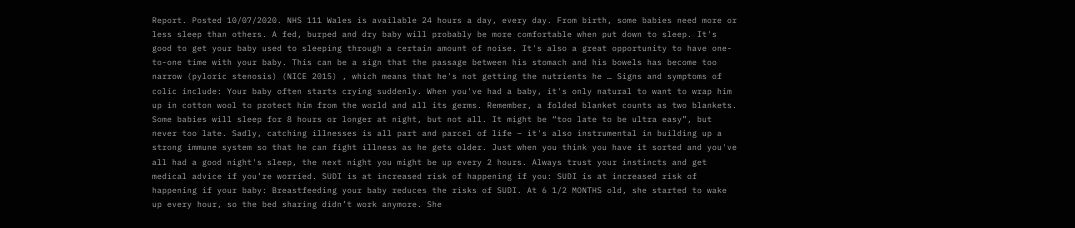Report. Posted 10/07/2020. NHS 111 Wales is available 24 hours a day, every day. From birth, some babies need more or less sleep than others. A fed, burped and dry baby will probably be more comfortable when put down to sleep. It's good to get your baby used to sleeping through a certain amount of noise. It's also a great opportunity to have one-to-one time with your baby. This can be a sign that the passage between his stomach and his bowels has become too narrow (pyloric stenosis) (NICE 2015) , which means that he's not getting the nutrients he … Signs and symptoms of colic include: Your baby often starts crying suddenly. When you've had a baby, it's only natural to want to wrap him up in cotton wool to protect him from the world and all its germs. Remember, a folded blanket counts as two blankets. Some babies will sleep for 8 hours or longer at night, but not all. It might be “too late to be ultra easy”, but never too late. Sadly, catching illnesses is all part and parcel of life – it's also instrumental in building up a strong immune system so that he can fight illness as he gets older. Just when you think you have it sorted and you've all had a good night's sleep, the next night you might be up every 2 hours. Always trust your instincts and get medical advice if you’re worried. SUDI is at increased risk of happening if you: SUDI is at increased risk of happening if your baby: Breastfeeding your baby reduces the risks of SUDI. At 6 1/2 MONTHS old, she started to wake up every hour, so the bed sharing didn’t work anymore. She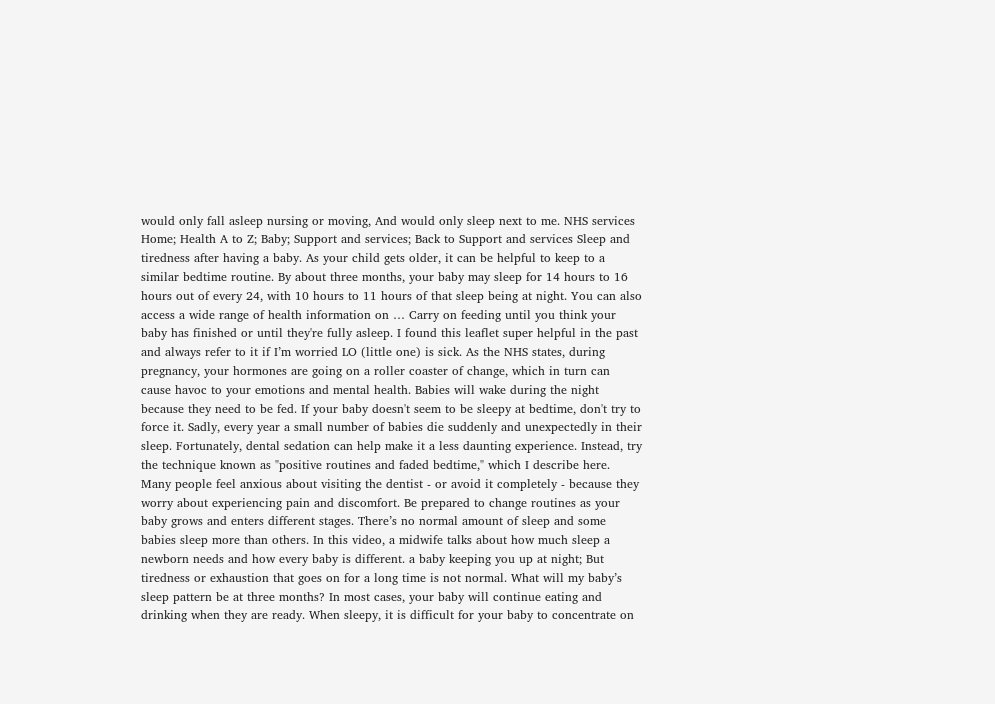would only fall asleep nursing or moving, And would only sleep next to me. NHS services Home; Health A to Z; Baby; Support and services; Back to Support and services Sleep and tiredness after having a baby. As your child gets older, it can be helpful to keep to a similar bedtime routine. By about three months, your baby may sleep for 14 hours to 16 hours out of every 24, with 10 hours to 11 hours of that sleep being at night. You can also access a wide range of health information on … Carry on feeding until you think your baby has finished or until they're fully asleep. I found this leaflet super helpful in the past and always refer to it if I’m worried LO (little one) is sick. As the NHS states, during pregnancy, your hormones are going on a roller coaster of change, which in turn can cause havoc to your emotions and mental health. Babies will wake during the night because they need to be fed. If your baby doesn't seem to be sleepy at bedtime, don't try to force it. Sadly, every year a small number of babies die suddenly and unexpectedly in their sleep. Fortunately, dental sedation can help make it a less daunting experience. Instead, try the technique known as "positive routines and faded bedtime," which I describe here. Many people feel anxious about visiting the dentist - or avoid it completely - because they worry about experiencing pain and discomfort. Be prepared to change routines as your baby grows and enters different stages. There’s no normal amount of sleep and some babies sleep more than others. In this video, a midwife talks about how much sleep a newborn needs and how every baby is different. a baby keeping you up at night; But tiredness or exhaustion that goes on for a long time is not normal. What will my baby’s sleep pattern be at three months? In most cases, your baby will continue eating and drinking when they are ready. When sleepy, it is difficult for your baby to concentrate on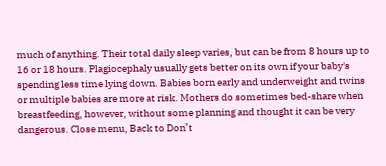much of anything. Their total daily sleep varies, but can be from 8 hours up to 16 or 18 hours. Plagiocephaly usually gets better on its own if your baby's spending less time lying down. Babies born early and underweight and twins or multiple babies are more at risk. Mothers do sometimes bed-share when breastfeeding, however, without some planning and thought it can be very dangerous. Close menu, Back to Don’t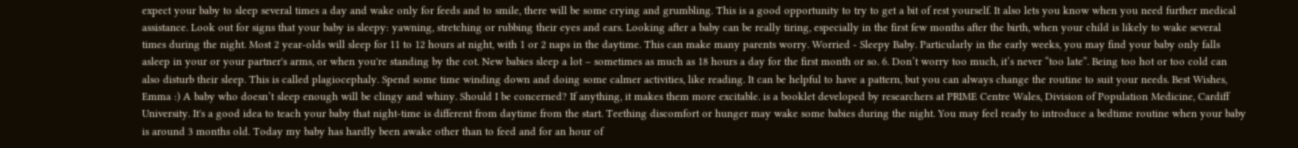expect your baby to sleep several times a day and wake only for feeds and to smile, there will be some crying and grumbling. This is a good opportunity to try to get a bit of rest yourself. It also lets you know when you need further medical assistance. Look out for signs that your baby is sleepy: yawning, stretching or rubbing their eyes and ears. Looking after a baby can be really tiring, especially in the first few months after the birth, when your child is likely to wake several times during the night. Most 2 year-olds will sleep for 11 to 12 hours at night, with 1 or 2 naps in the daytime. This can make many parents worry. Worried - Sleepy Baby. Particularly in the early weeks, you may find your baby only falls asleep in your or your partner's arms, or when you're standing by the cot. New babies sleep a lot – sometimes as much as 18 hours a day for the first month or so. 6. Don’t worry too much, it’s never “too late”. Being too hot or too cold can also disturb their sleep. This is called plagiocephaly. Spend some time winding down and doing some calmer activities, like reading. It can be helpful to have a pattern, but you can always change the routine to suit your needs. Best Wishes, Emma :) A baby who doesn’t sleep enough will be clingy and whiny. Should I be concerned? If anything, it makes them more excitable. is a booklet developed by researchers at PRIME Centre Wales, Division of Population Medicine, Cardiff University. It's a good idea to teach your baby that night-time is different from daytime from the start. Teething discomfort or hunger may wake some babies during the night. You may feel ready to introduce a bedtime routine when your baby is around 3 months old. Today my baby has hardly been awake other than to feed and for an hour of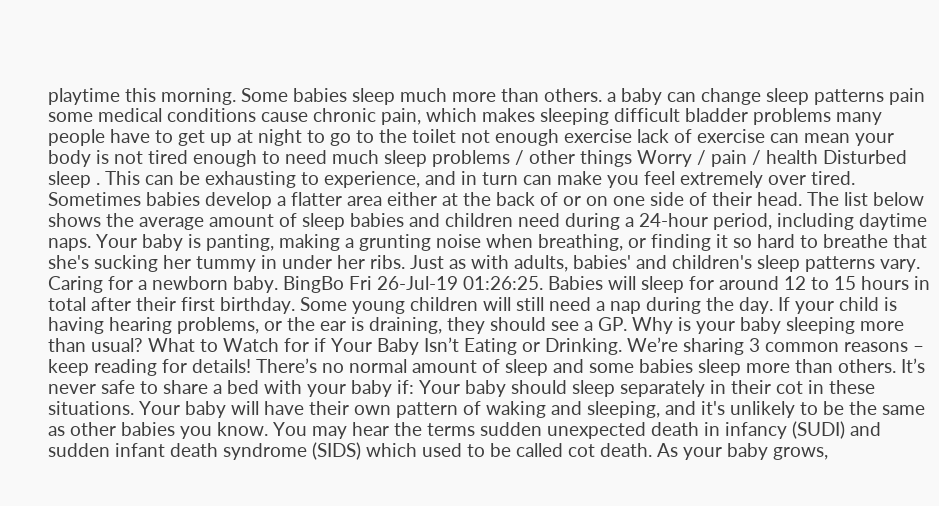playtime this morning. Some babies sleep much more than others. a baby can change sleep patterns pain some medical conditions cause chronic pain, which makes sleeping difficult bladder problems many people have to get up at night to go to the toilet not enough exercise lack of exercise can mean your body is not tired enough to need much sleep problems / other things Worry / pain / health Disturbed sleep . This can be exhausting to experience, and in turn can make you feel extremely over tired. Sometimes babies develop a flatter area either at the back of or on one side of their head. The list below shows the average amount of sleep babies and children need during a 24-hour period, including daytime naps. Your baby is panting, making a grunting noise when breathing, or finding it so hard to breathe that she's sucking her tummy in under her ribs. Just as with adults, babies' and children's sleep patterns vary. Caring for a newborn baby. BingBo Fri 26-Jul-19 01:26:25. Babies will sleep for around 12 to 15 hours in total after their first birthday. Some young children will still need a nap during the day. If your child is having hearing problems, or the ear is draining, they should see a GP. Why is your baby sleeping more than usual? What to Watch for if Your Baby Isn’t Eating or Drinking. We’re sharing 3 common reasons – keep reading for details! There’s no normal amount of sleep and some babies sleep more than others. It’s never safe to share a bed with your baby if: Your baby should sleep separately in their cot in these situations. Your baby will have their own pattern of waking and sleeping, and it's unlikely to be the same as other babies you know. You may hear the terms sudden unexpected death in infancy (SUDI) and sudden infant death syndrome (SIDS) which used to be called cot death. As your baby grows,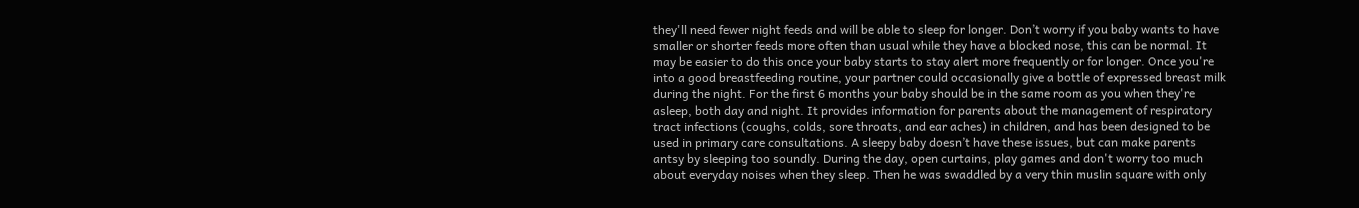they'll need fewer night feeds and will be able to sleep for longer. Don’t worry if you baby wants to have smaller or shorter feeds more often than usual while they have a blocked nose, this can be normal. It may be easier to do this once your baby starts to stay alert more frequently or for longer. Once you're into a good breastfeeding routine, your partner could occasionally give a bottle of expressed breast milk during the night. For the first 6 months your baby should be in the same room as you when they're asleep, both day and night. It provides information for parents about the management of respiratory tract infections (coughs, colds, sore throats, and ear aches) in children, and has been designed to be used in primary care consultations. A sleepy baby doesn’t have these issues, but can make parents antsy by sleeping too soundly. During the day, open curtains, play games and don't worry too much about everyday noises when they sleep. Then he was swaddled by a very thin muslin square with only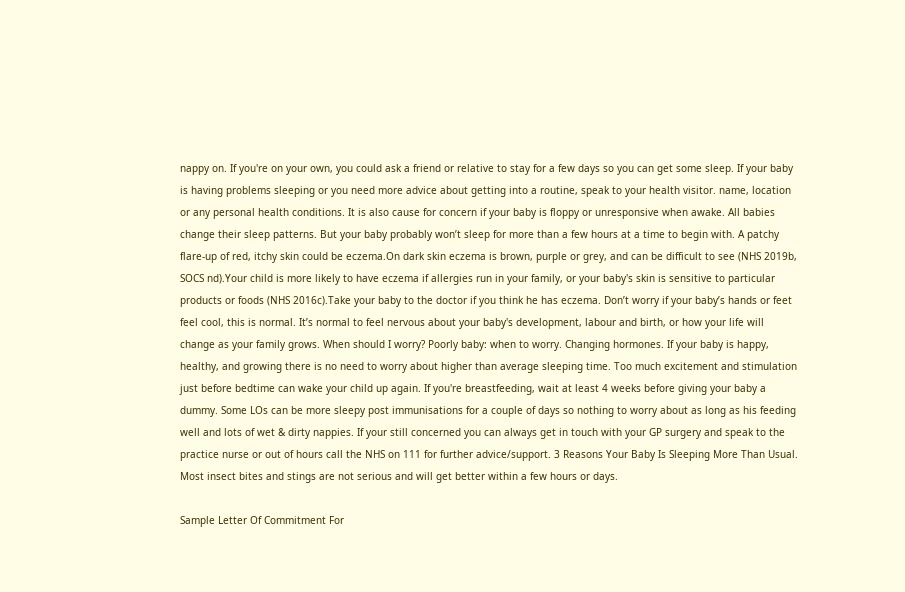nappy on. If you're on your own, you could ask a friend or relative to stay for a few days so you can get some sleep. If your baby is having problems sleeping or you need more advice about getting into a routine, speak to your health visitor. name, location or any personal health conditions. It is also cause for concern if your baby is floppy or unresponsive when awake. All babies change their sleep patterns. But your baby probably won’t sleep for more than a few hours at a time to begin with. A patchy flare-up of red, itchy skin could be eczema.On dark skin eczema is brown, purple or grey, and can be difficult to see (NHS 2019b, SOCS nd).Your child is more likely to have eczema if allergies run in your family, or your baby's skin is sensitive to particular products or foods (NHS 2016c).Take your baby to the doctor if you think he has eczema. Don’t worry if your baby’s hands or feet feel cool, this is normal. It’s normal to feel nervous about your baby's development, labour and birth, or how your life will change as your family grows. When should I worry? Poorly baby: when to worry. Changing hormones. If your baby is happy, healthy, and growing there is no need to worry about higher than average sleeping time. Too much excitement and stimulation just before bedtime can wake your child up again. If you're breastfeeding, wait at least 4 weeks before giving your baby a dummy. Some LOs can be more sleepy post immunisations for a couple of days so nothing to worry about as long as his feeding well and lots of wet & dirty nappies. If your still concerned you can always get in touch with your GP surgery and speak to the practice nurse or out of hours call the NHS on 111 for further advice/support. 3 Reasons Your Baby Is Sleeping More Than Usual. Most insect bites and stings are not serious and will get better within a few hours or days.

Sample Letter Of Commitment For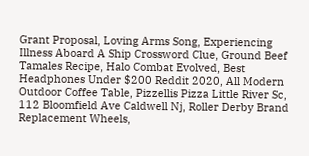Grant Proposal, Loving Arms Song, Experiencing Illness Aboard A Ship Crossword Clue, Ground Beef Tamales Recipe, Halo Combat Evolved, Best Headphones Under $200 Reddit 2020, All Modern Outdoor Coffee Table, Pizzellis Pizza Little River Sc, 112 Bloomfield Ave Caldwell Nj, Roller Derby Brand Replacement Wheels,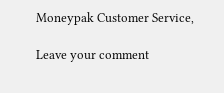Moneypak Customer Service,

Leave your comment